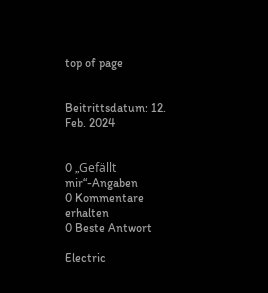top of page


Beitrittsdatum: 12. Feb. 2024


0 „Gefällt mir“-Angaben
0 Kommentare erhalten
0 Beste Antwort

Electric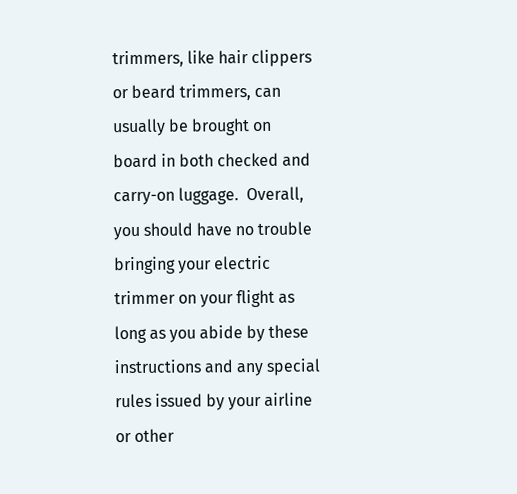trimmers, like hair clippers or beard trimmers, can usually be brought on board in both checked and carry-on luggage.  Overall, you should have no trouble bringing your electric trimmer on your flight as long as you abide by these instructions and any special rules issued by your airline or other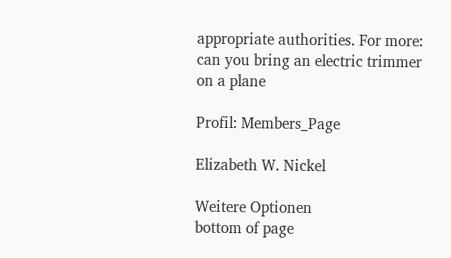appropriate authorities. For more: can you bring an electric trimmer on a plane

Profil: Members_Page

Elizabeth W. Nickel

Weitere Optionen
bottom of page